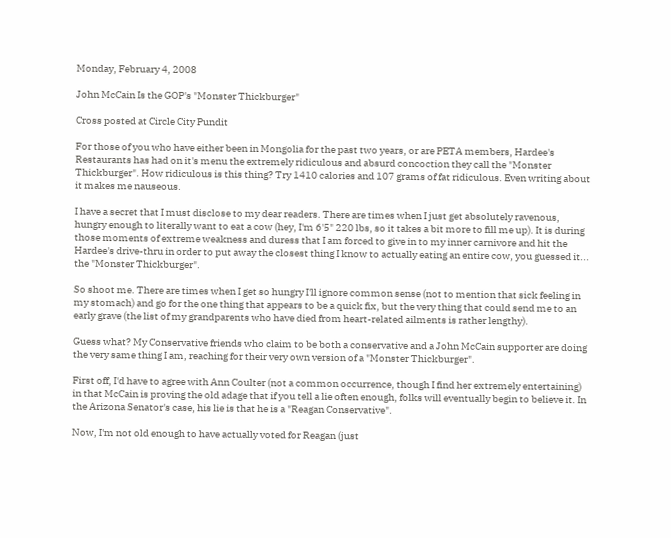Monday, February 4, 2008

John McCain Is the GOP's "Monster Thickburger"

Cross posted at Circle City Pundit

For those of you who have either been in Mongolia for the past two years, or are PETA members, Hardee's Restaurants has had on it's menu the extremely ridiculous and absurd concoction they call the "Monster Thickburger". How ridiculous is this thing? Try 1410 calories and 107 grams of fat ridiculous. Even writing about it makes me nauseous.

I have a secret that I must disclose to my dear readers. There are times when I just get absolutely ravenous, hungry enough to literally want to eat a cow (hey, I'm 6'5" 220 lbs, so it takes a bit more to fill me up). It is during those moments of extreme weakness and duress that I am forced to give in to my inner carnivore and hit the Hardee's drive-thru in order to put away the closest thing I know to actually eating an entire cow, you guessed it... the "Monster Thickburger".

So shoot me. There are times when I get so hungry I'll ignore common sense (not to mention that sick feeling in my stomach) and go for the one thing that appears to be a quick fix, but the very thing that could send me to an early grave (the list of my grandparents who have died from heart-related ailments is rather lengthy).

Guess what? My Conservative friends who claim to be both a conservative and a John McCain supporter are doing the very same thing I am, reaching for their very own version of a "Monster Thickburger".

First off, I'd have to agree with Ann Coulter (not a common occurrence, though I find her extremely entertaining) in that McCain is proving the old adage that if you tell a lie often enough, folks will eventually begin to believe it. In the Arizona Senator's case, his lie is that he is a "Reagan Conservative".

Now, I'm not old enough to have actually voted for Reagan (just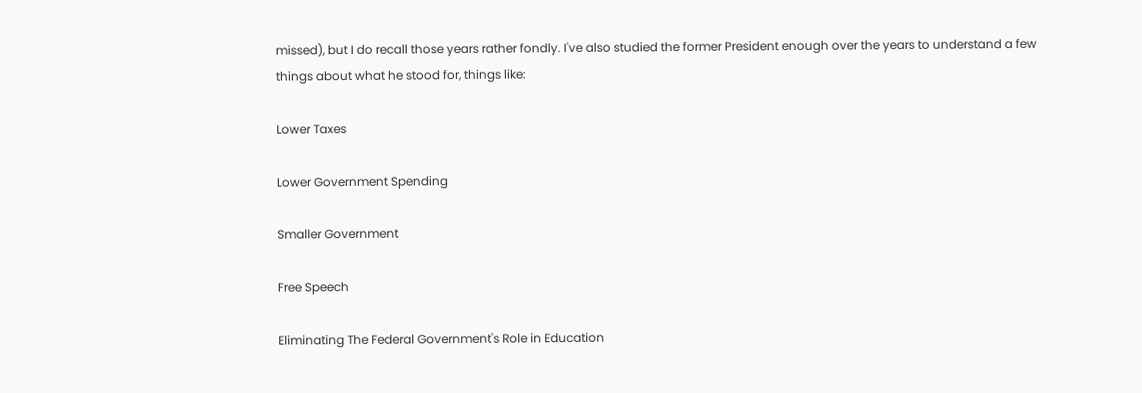missed), but I do recall those years rather fondly. I've also studied the former President enough over the years to understand a few things about what he stood for, things like:

Lower Taxes

Lower Government Spending

Smaller Government

Free Speech

Eliminating The Federal Government's Role in Education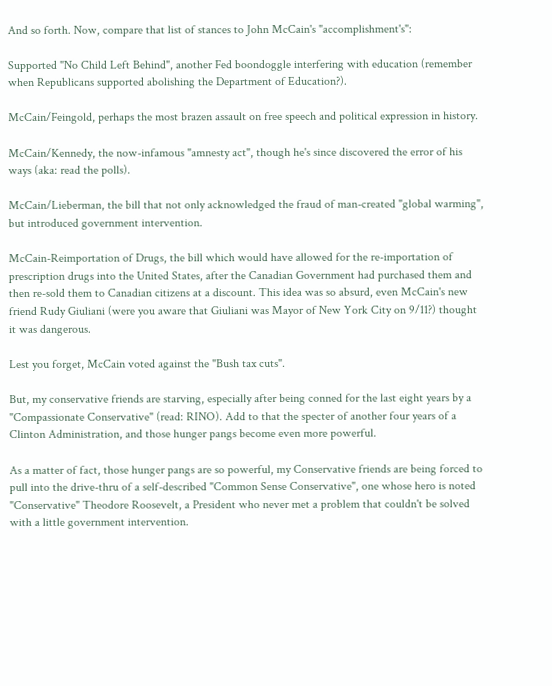And so forth. Now, compare that list of stances to John McCain's "accomplishment's":

Supported "No Child Left Behind", another Fed boondoggle interfering with education (remember when Republicans supported abolishing the Department of Education?).

McCain/Feingold, perhaps the most brazen assault on free speech and political expression in history.

McCain/Kennedy, the now-infamous "amnesty act", though he's since discovered the error of his ways (aka: read the polls).

McCain/Lieberman, the bill that not only acknowledged the fraud of man-created "global warming", but introduced government intervention.

McCain-Reimportation of Drugs, the bill which would have allowed for the re-importation of prescription drugs into the United States, after the Canadian Government had purchased them and then re-sold them to Canadian citizens at a discount. This idea was so absurd, even McCain's new friend Rudy Giuliani (were you aware that Giuliani was Mayor of New York City on 9/11?) thought it was dangerous.

Lest you forget, McCain voted against the "Bush tax cuts".

But, my conservative friends are starving, especially after being conned for the last eight years by a "Compassionate Conservative" (read: RINO). Add to that the specter of another four years of a Clinton Administration, and those hunger pangs become even more powerful.

As a matter of fact, those hunger pangs are so powerful, my Conservative friends are being forced to pull into the drive-thru of a self-described "Common Sense Conservative", one whose hero is noted "Conservative" Theodore Roosevelt, a President who never met a problem that couldn't be solved with a little government intervention.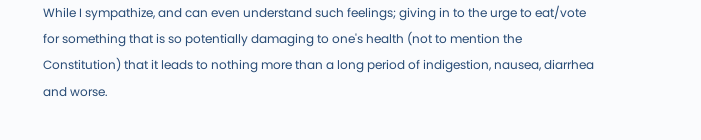While I sympathize, and can even understand such feelings; giving in to the urge to eat/vote for something that is so potentially damaging to one's health (not to mention the Constitution) that it leads to nothing more than a long period of indigestion, nausea, diarrhea and worse.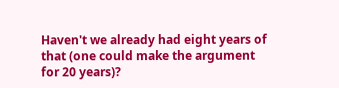Haven't we already had eight years of that (one could make the argument for 20 years)?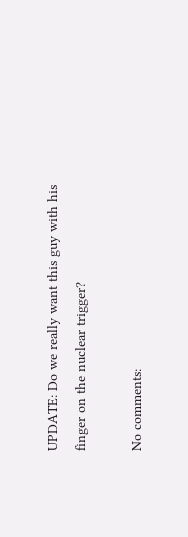UPDATE: Do we really want this guy with his finger on the nuclear trigger?

No comments: